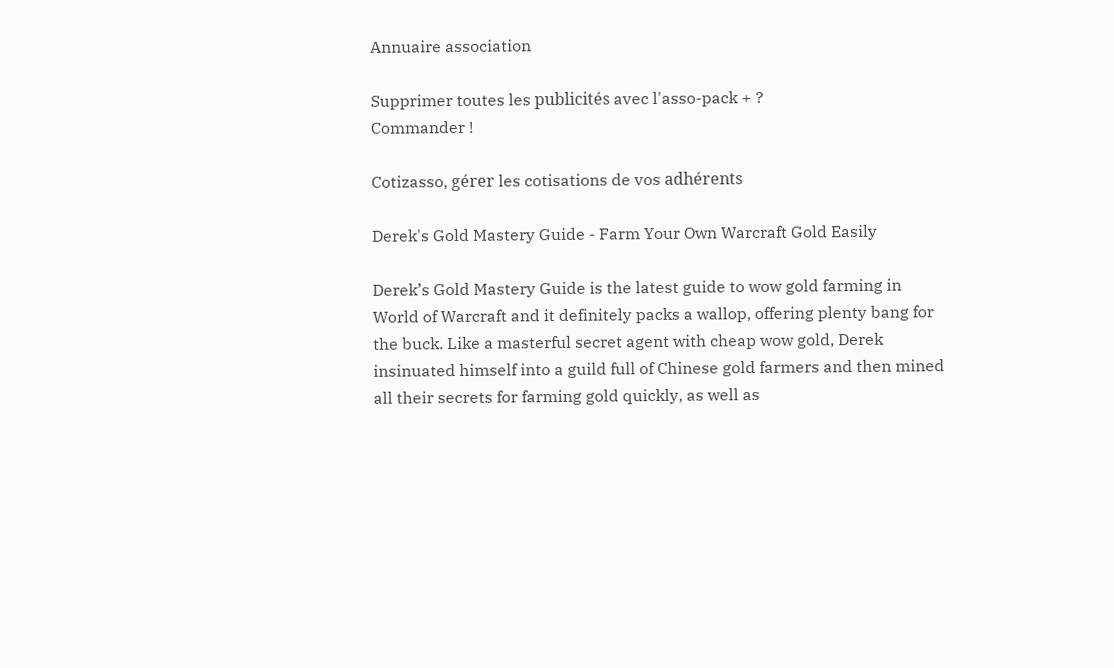Annuaire association

Supprimer toutes les publicités avec l'asso-pack + ?
Commander !

Cotizasso, gérer les cotisations de vos adhérents

Derek's Gold Mastery Guide - Farm Your Own Warcraft Gold Easily

Derek’s Gold Mastery Guide is the latest guide to wow gold farming in World of Warcraft and it definitely packs a wallop, offering plenty bang for the buck. Like a masterful secret agent with cheap wow gold, Derek insinuated himself into a guild full of Chinese gold farmers and then mined all their secrets for farming gold quickly, as well as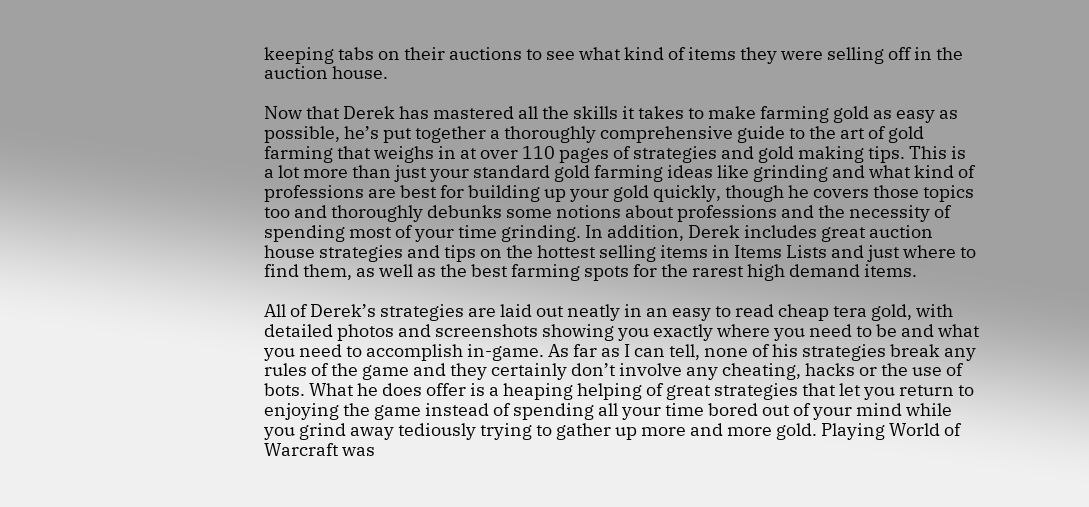keeping tabs on their auctions to see what kind of items they were selling off in the auction house.

Now that Derek has mastered all the skills it takes to make farming gold as easy as possible, he’s put together a thoroughly comprehensive guide to the art of gold farming that weighs in at over 110 pages of strategies and gold making tips. This is a lot more than just your standard gold farming ideas like grinding and what kind of professions are best for building up your gold quickly, though he covers those topics too and thoroughly debunks some notions about professions and the necessity of spending most of your time grinding. In addition, Derek includes great auction house strategies and tips on the hottest selling items in Items Lists and just where to find them, as well as the best farming spots for the rarest high demand items.

All of Derek’s strategies are laid out neatly in an easy to read cheap tera gold, with detailed photos and screenshots showing you exactly where you need to be and what you need to accomplish in-game. As far as I can tell, none of his strategies break any rules of the game and they certainly don’t involve any cheating, hacks or the use of bots. What he does offer is a heaping helping of great strategies that let you return to enjoying the game instead of spending all your time bored out of your mind while you grind away tediously trying to gather up more and more gold. Playing World of Warcraft was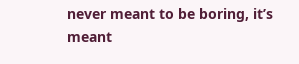never meant to be boring, it’s meant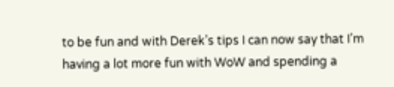to be fun and with Derek’s tips I can now say that I’m having a lot more fun with WoW and spending a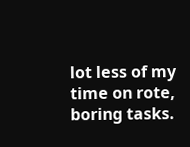lot less of my time on rote, boring tasks.